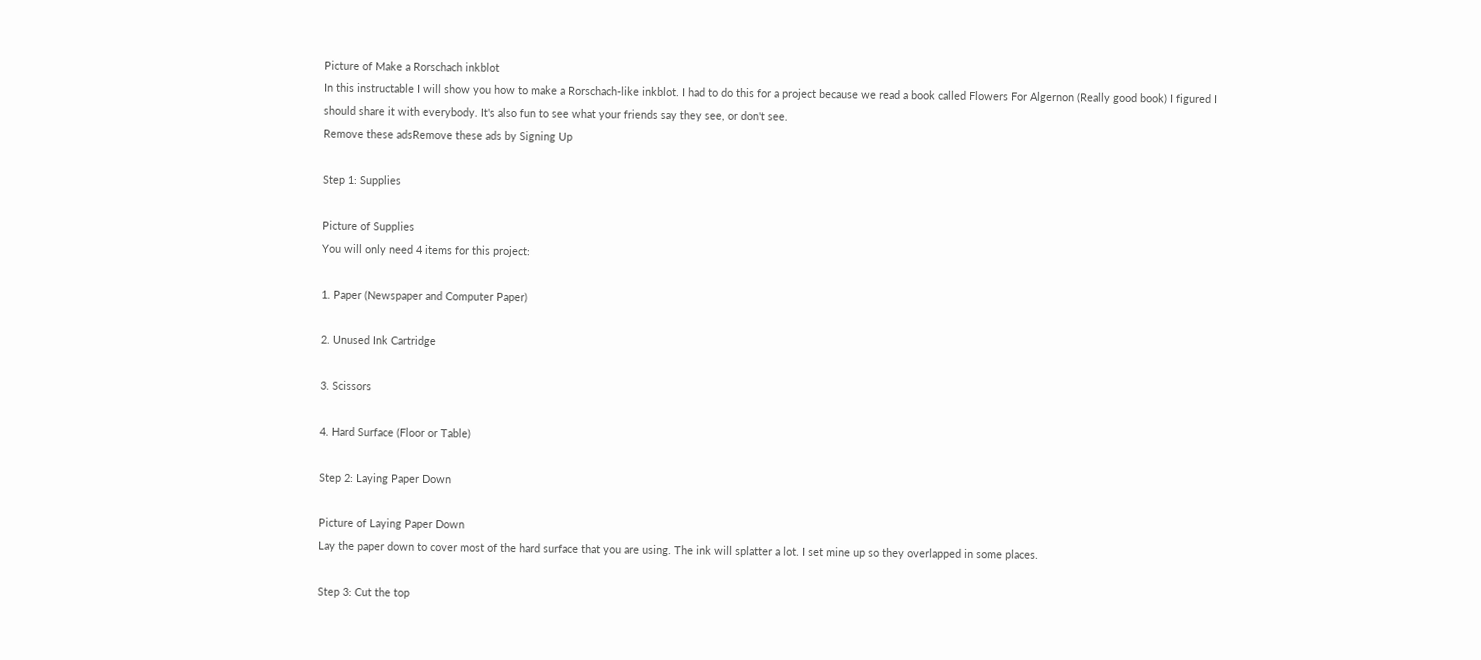Picture of Make a Rorschach inkblot
In this instructable I will show you how to make a Rorschach-like inkblot. I had to do this for a project because we read a book called Flowers For Algernon (Really good book) I figured I should share it with everybody. It's also fun to see what your friends say they see, or don't see.
Remove these adsRemove these ads by Signing Up

Step 1: Supplies

Picture of Supplies
You will only need 4 items for this project:

1. Paper (Newspaper and Computer Paper)

2. Unused Ink Cartridge

3. Scissors

4. Hard Surface (Floor or Table)

Step 2: Laying Paper Down

Picture of Laying Paper Down
Lay the paper down to cover most of the hard surface that you are using. The ink will splatter a lot. I set mine up so they overlapped in some places.

Step 3: Cut the top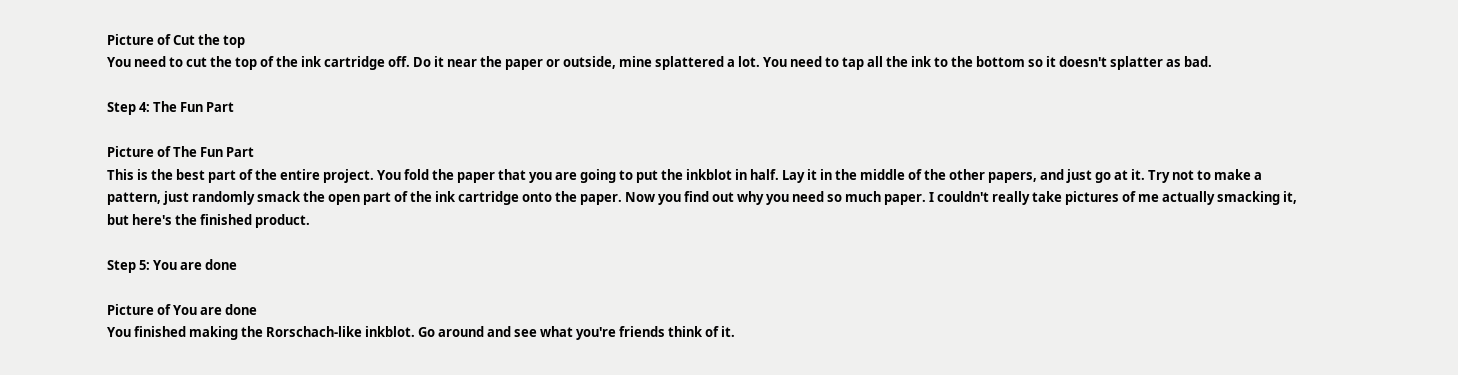Picture of Cut the top
You need to cut the top of the ink cartridge off. Do it near the paper or outside, mine splattered a lot. You need to tap all the ink to the bottom so it doesn't splatter as bad.

Step 4: The Fun Part

Picture of The Fun Part
This is the best part of the entire project. You fold the paper that you are going to put the inkblot in half. Lay it in the middle of the other papers, and just go at it. Try not to make a pattern, just randomly smack the open part of the ink cartridge onto the paper. Now you find out why you need so much paper. I couldn't really take pictures of me actually smacking it, but here's the finished product.

Step 5: You are done

Picture of You are done
You finished making the Rorschach-like inkblot. Go around and see what you're friends think of it.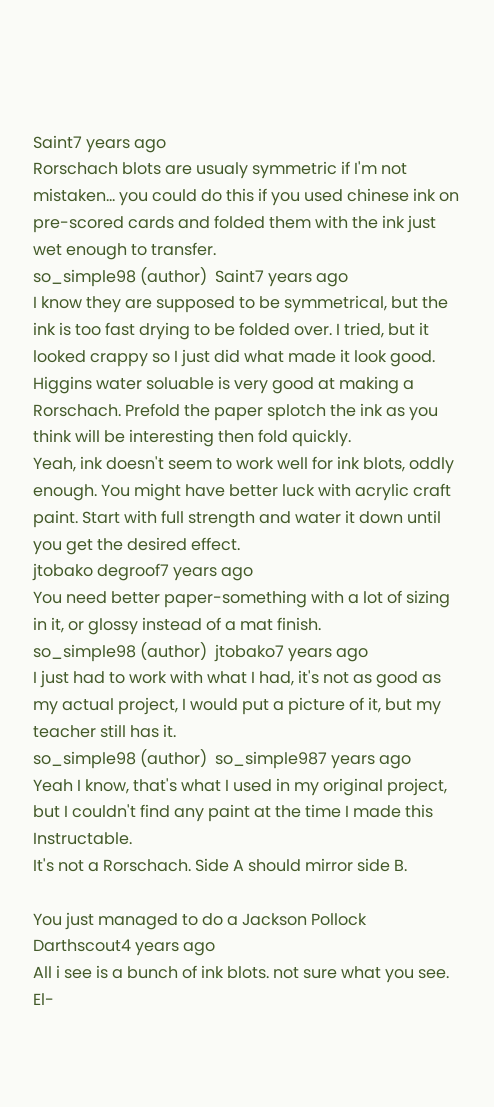Saint7 years ago
Rorschach blots are usualy symmetric if I'm not mistaken... you could do this if you used chinese ink on pre-scored cards and folded them with the ink just wet enough to transfer.
so_simple98 (author)  Saint7 years ago
I know they are supposed to be symmetrical, but the ink is too fast drying to be folded over. I tried, but it looked crappy so I just did what made it look good.
Higgins water soluable is very good at making a Rorschach. Prefold the paper splotch the ink as you think will be interesting then fold quickly.
Yeah, ink doesn't seem to work well for ink blots, oddly enough. You might have better luck with acrylic craft paint. Start with full strength and water it down until you get the desired effect.
jtobako degroof7 years ago
You need better paper-something with a lot of sizing in it, or glossy instead of a mat finish.
so_simple98 (author)  jtobako7 years ago
I just had to work with what I had, it's not as good as my actual project, I would put a picture of it, but my teacher still has it.
so_simple98 (author)  so_simple987 years ago
Yeah I know, that's what I used in my original project, but I couldn't find any paint at the time I made this Instructable.
It's not a Rorschach. Side A should mirror side B.

You just managed to do a Jackson Pollock
Darthscout4 years ago
All i see is a bunch of ink blots. not sure what you see.
El-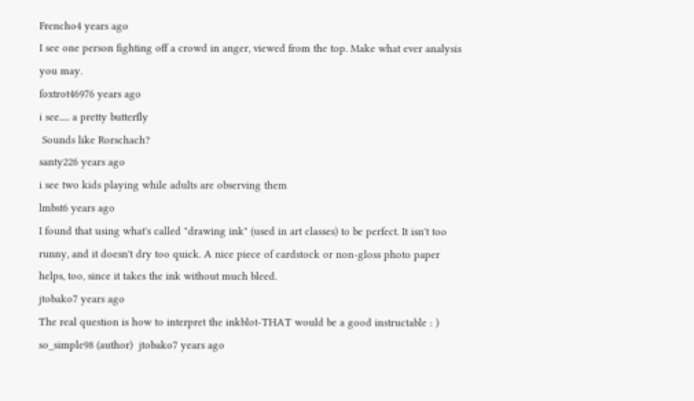Frencho4 years ago
I see one person fighting off a crowd in anger, viewed from the top. Make what ever analysis you may.
foxtrot46976 years ago
i see..... a pretty butterfly
 Sounds like Rorschach?
santy226 years ago
i see two kids playing while adults are observing them
lmbst6 years ago
I found that using what's called "drawing ink" (used in art classes) to be perfect. It isn't too runny, and it doesn't dry too quick. A nice piece of cardstock or non-gloss photo paper helps, too, since it takes the ink without much bleed.
jtobako7 years ago
The real question is how to interpret the inkblot-THAT would be a good instructable : )
so_simple98 (author)  jtobako7 years ago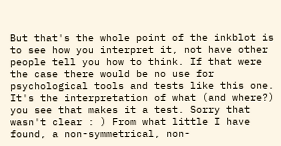But that's the whole point of the inkblot is to see how you interpret it, not have other people tell you how to think. If that were the case there would be no use for psychological tools and tests like this one.
It's the interpretation of what (and where?) you see that makes it a test. Sorry that wasn't clear : ) From what little I have found, a non-symmetrical, non-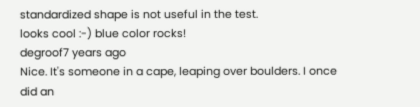standardized shape is not useful in the test.
looks cool :-) blue color rocks!
degroof7 years ago
Nice. It's someone in a cape, leaping over boulders. I once did an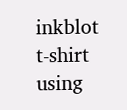inkblot t-shirt using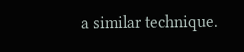a similar technique.